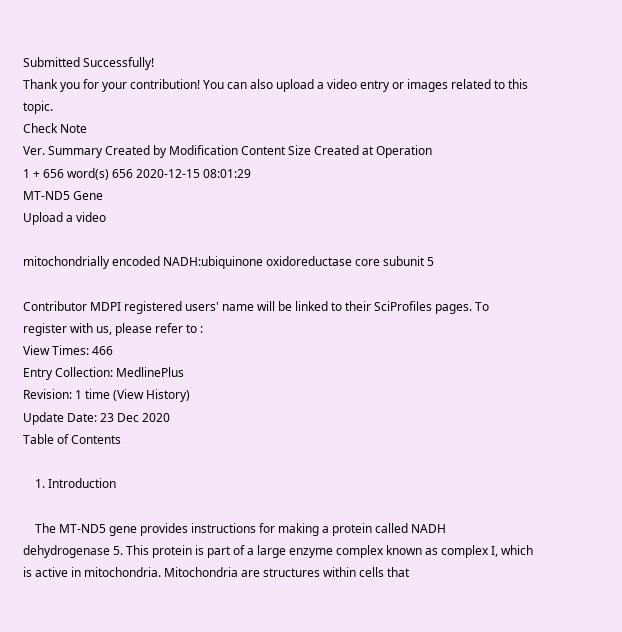Submitted Successfully!
Thank you for your contribution! You can also upload a video entry or images related to this topic.
Check Note
Ver. Summary Created by Modification Content Size Created at Operation
1 + 656 word(s) 656 2020-12-15 08:01:29
MT-ND5 Gene
Upload a video

mitochondrially encoded NADH:ubiquinone oxidoreductase core subunit 5

Contributor MDPI registered users' name will be linked to their SciProfiles pages. To register with us, please refer to :
View Times: 466
Entry Collection: MedlinePlus
Revision: 1 time (View History)
Update Date: 23 Dec 2020
Table of Contents

    1. Introduction

    The MT-ND5 gene provides instructions for making a protein called NADH dehydrogenase 5. This protein is part of a large enzyme complex known as complex I, which is active in mitochondria. Mitochondria are structures within cells that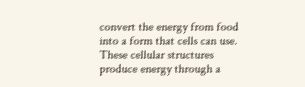convert the energy from food into a form that cells can use. These cellular structures produce energy through a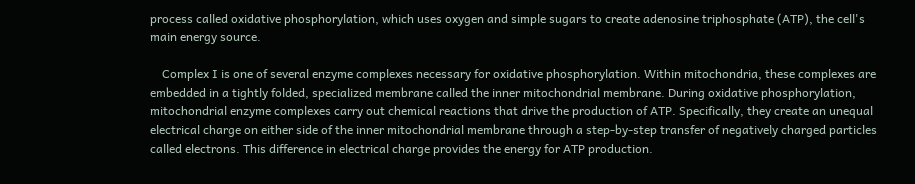process called oxidative phosphorylation, which uses oxygen and simple sugars to create adenosine triphosphate (ATP), the cell's main energy source.

    Complex I is one of several enzyme complexes necessary for oxidative phosphorylation. Within mitochondria, these complexes are embedded in a tightly folded, specialized membrane called the inner mitochondrial membrane. During oxidative phosphorylation, mitochondrial enzyme complexes carry out chemical reactions that drive the production of ATP. Specifically, they create an unequal electrical charge on either side of the inner mitochondrial membrane through a step-by-step transfer of negatively charged particles called electrons. This difference in electrical charge provides the energy for ATP production.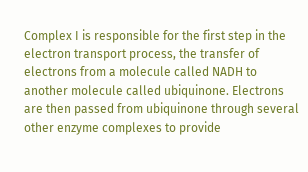Complex I is responsible for the first step in the electron transport process, the transfer of electrons from a molecule called NADH to another molecule called ubiquinone. Electrons are then passed from ubiquinone through several other enzyme complexes to provide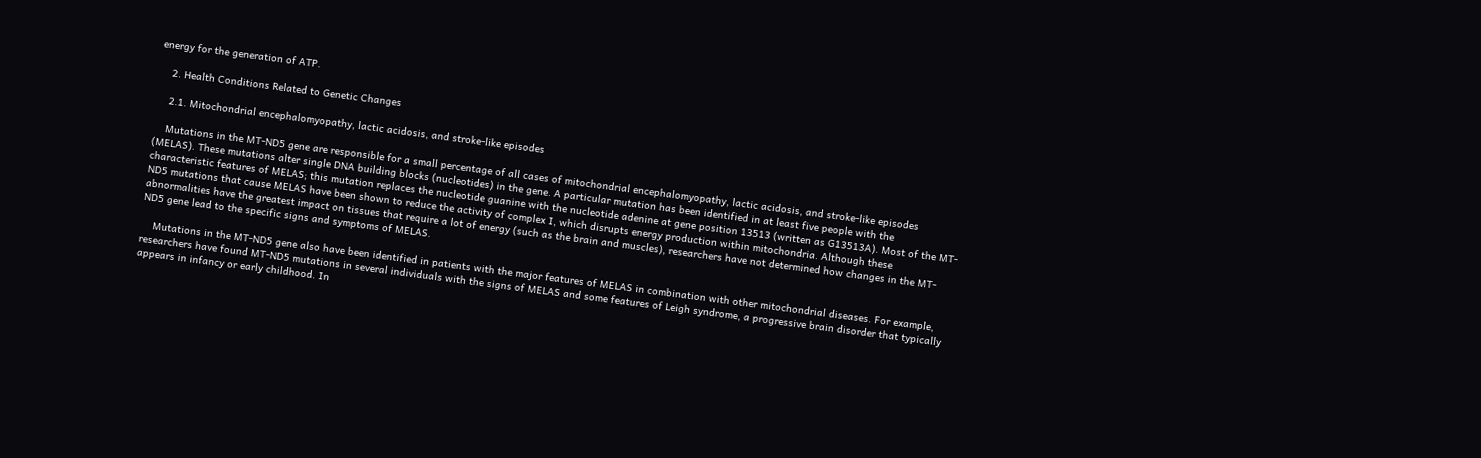energy for the generation of ATP.

    2. Health Conditions Related to Genetic Changes

    2.1. Mitochondrial encephalomyopathy, lactic acidosis, and stroke-like episodes

    Mutations in the MT-ND5 gene are responsible for a small percentage of all cases of mitochondrial encephalomyopathy, lactic acidosis, and stroke-like episodes (MELAS). These mutations alter single DNA building blocks (nucleotides) in the gene. A particular mutation has been identified in at least five people with the characteristic features of MELAS; this mutation replaces the nucleotide guanine with the nucleotide adenine at gene position 13513 (written as G13513A). Most of the MT-ND5 mutations that cause MELAS have been shown to reduce the activity of complex I, which disrupts energy production within mitochondria. Although these abnormalities have the greatest impact on tissues that require a lot of energy (such as the brain and muscles), researchers have not determined how changes in the MT-ND5 gene lead to the specific signs and symptoms of MELAS.

    Mutations in the MT-ND5 gene also have been identified in patients with the major features of MELAS in combination with other mitochondrial diseases. For example, researchers have found MT-ND5 mutations in several individuals with the signs of MELAS and some features of Leigh syndrome, a progressive brain disorder that typically appears in infancy or early childhood. In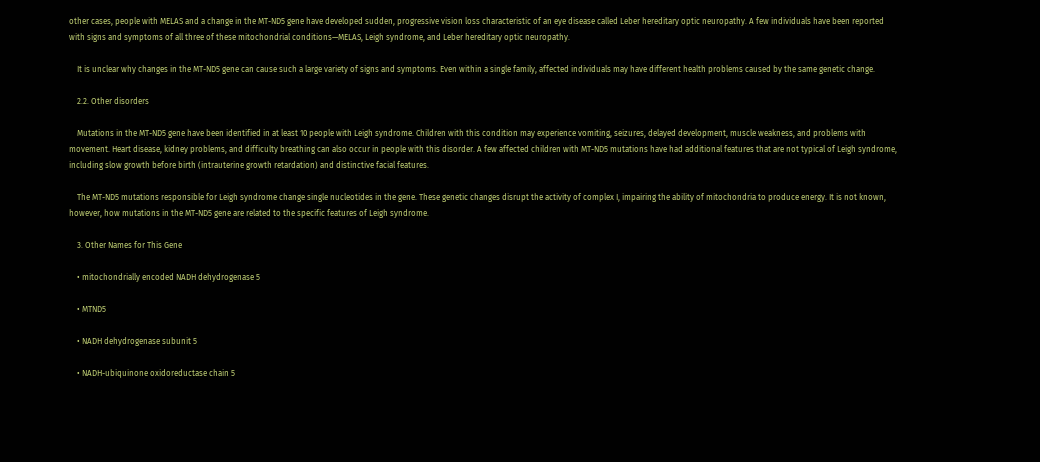other cases, people with MELAS and a change in the MT-ND5 gene have developed sudden, progressive vision loss characteristic of an eye disease called Leber hereditary optic neuropathy. A few individuals have been reported with signs and symptoms of all three of these mitochondrial conditions—MELAS, Leigh syndrome, and Leber hereditary optic neuropathy.

    It is unclear why changes in the MT-ND5 gene can cause such a large variety of signs and symptoms. Even within a single family, affected individuals may have different health problems caused by the same genetic change.

    2.2. Other disorders

    Mutations in the MT-ND5 gene have been identified in at least 10 people with Leigh syndrome. Children with this condition may experience vomiting, seizures, delayed development, muscle weakness, and problems with movement. Heart disease, kidney problems, and difficulty breathing can also occur in people with this disorder. A few affected children with MT-ND5 mutations have had additional features that are not typical of Leigh syndrome, including slow growth before birth (intrauterine growth retardation) and distinctive facial features.

    The MT-ND5 mutations responsible for Leigh syndrome change single nucleotides in the gene. These genetic changes disrupt the activity of complex I, impairing the ability of mitochondria to produce energy. It is not known, however, how mutations in the MT-ND5 gene are related to the specific features of Leigh syndrome.

    3. Other Names for This Gene

    • mitochondrially encoded NADH dehydrogenase 5

    • MTND5

    • NADH dehydrogenase subunit 5

    • NADH-ubiquinone oxidoreductase chain 5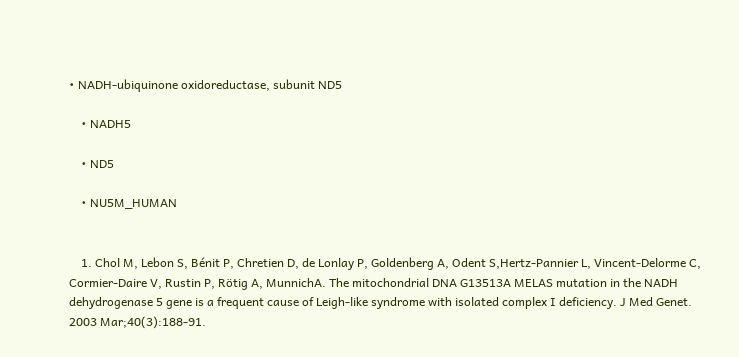• NADH-ubiquinone oxidoreductase, subunit ND5

    • NADH5

    • ND5

    • NU5M_HUMAN


    1. Chol M, Lebon S, Bénit P, Chretien D, de Lonlay P, Goldenberg A, Odent S,Hertz-Pannier L, Vincent-Delorme C, Cormier-Daire V, Rustin P, Rötig A, MunnichA. The mitochondrial DNA G13513A MELAS mutation in the NADH dehydrogenase 5 gene is a frequent cause of Leigh-like syndrome with isolated complex I deficiency. J Med Genet. 2003 Mar;40(3):188-91.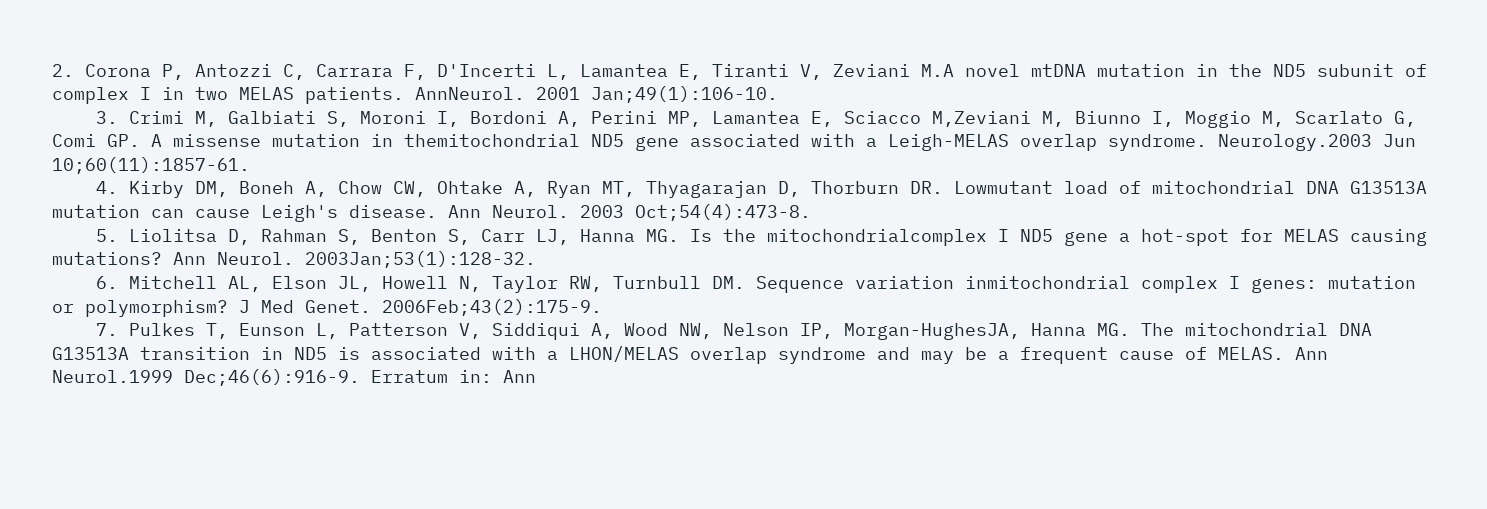2. Corona P, Antozzi C, Carrara F, D'Incerti L, Lamantea E, Tiranti V, Zeviani M.A novel mtDNA mutation in the ND5 subunit of complex I in two MELAS patients. AnnNeurol. 2001 Jan;49(1):106-10.
    3. Crimi M, Galbiati S, Moroni I, Bordoni A, Perini MP, Lamantea E, Sciacco M,Zeviani M, Biunno I, Moggio M, Scarlato G, Comi GP. A missense mutation in themitochondrial ND5 gene associated with a Leigh-MELAS overlap syndrome. Neurology.2003 Jun 10;60(11):1857-61.
    4. Kirby DM, Boneh A, Chow CW, Ohtake A, Ryan MT, Thyagarajan D, Thorburn DR. Lowmutant load of mitochondrial DNA G13513A mutation can cause Leigh's disease. Ann Neurol. 2003 Oct;54(4):473-8.
    5. Liolitsa D, Rahman S, Benton S, Carr LJ, Hanna MG. Is the mitochondrialcomplex I ND5 gene a hot-spot for MELAS causing mutations? Ann Neurol. 2003Jan;53(1):128-32.
    6. Mitchell AL, Elson JL, Howell N, Taylor RW, Turnbull DM. Sequence variation inmitochondrial complex I genes: mutation or polymorphism? J Med Genet. 2006Feb;43(2):175-9.
    7. Pulkes T, Eunson L, Patterson V, Siddiqui A, Wood NW, Nelson IP, Morgan-HughesJA, Hanna MG. The mitochondrial DNA G13513A transition in ND5 is associated with a LHON/MELAS overlap syndrome and may be a frequent cause of MELAS. Ann Neurol.1999 Dec;46(6):916-9. Erratum in: Ann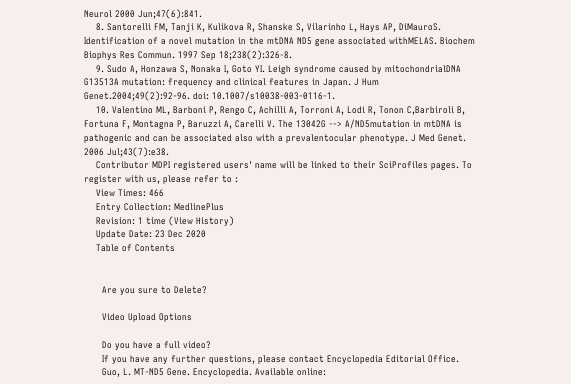Neurol 2000 Jun;47(6):841.
    8. Santorelli FM, Tanji K, Kulikova R, Shanske S, Vilarinho L, Hays AP, DiMauroS. Identification of a novel mutation in the mtDNA ND5 gene associated withMELAS. Biochem Biophys Res Commun. 1997 Sep 18;238(2):326-8.
    9. Sudo A, Honzawa S, Nonaka I, Goto YI. Leigh syndrome caused by mitochondrialDNA G13513A mutation: frequency and clinical features in Japan. J Hum Genet.2004;49(2):92-96. doi: 10.1007/s10038-003-0116-1.
    10. Valentino ML, Barboni P, Rengo C, Achilli A, Torroni A, Lodi R, Tonon C,Barbiroli B, Fortuna F, Montagna P, Baruzzi A, Carelli V. The 13042G --> A/ND5mutation in mtDNA is pathogenic and can be associated also with a prevalentocular phenotype. J Med Genet. 2006 Jul;43(7):e38.
    Contributor MDPI registered users' name will be linked to their SciProfiles pages. To register with us, please refer to :
    View Times: 466
    Entry Collection: MedlinePlus
    Revision: 1 time (View History)
    Update Date: 23 Dec 2020
    Table of Contents


      Are you sure to Delete?

      Video Upload Options

      Do you have a full video?
      If you have any further questions, please contact Encyclopedia Editorial Office.
      Guo, L. MT-ND5 Gene. Encyclopedia. Available online: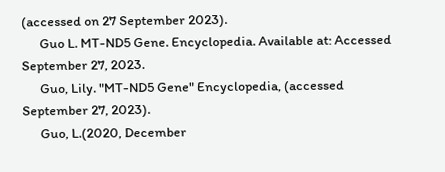(accessed on 27 September 2023).
      Guo L. MT-ND5 Gene. Encyclopedia. Available at: Accessed September 27, 2023.
      Guo, Lily. "MT-ND5 Gene" Encyclopedia, (accessed September 27, 2023).
      Guo, L.(2020, December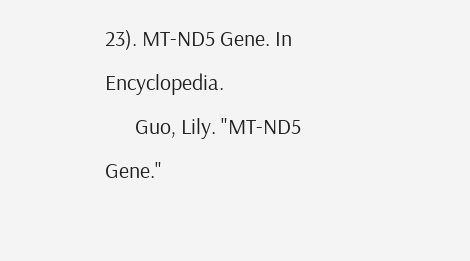23). MT-ND5 Gene. In Encyclopedia.
      Guo, Lily. "MT-ND5 Gene."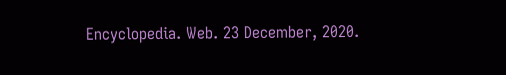Encyclopedia. Web. 23 December, 2020.